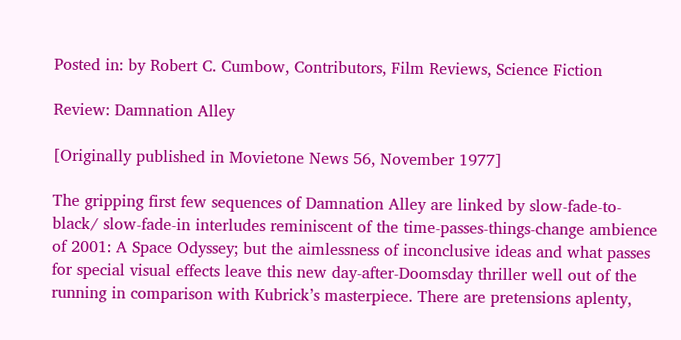Posted in: by Robert C. Cumbow, Contributors, Film Reviews, Science Fiction

Review: Damnation Alley

[Originally published in Movietone News 56, November 1977]

The gripping first few sequences of Damnation Alley are linked by slow-fade-to-black/ slow-fade-in interludes reminiscent of the time-passes-things-change ambience of 2001: A Space Odyssey; but the aimlessness of inconclusive ideas and what passes for special visual effects leave this new day-after-Doomsday thriller well out of the running in comparison with Kubrick’s masterpiece. There are pretensions aplenty,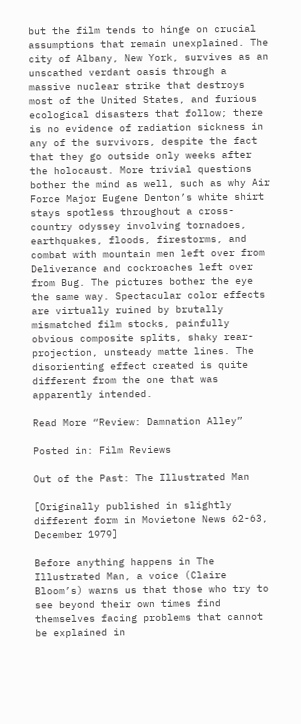but the film tends to hinge on crucial assumptions that remain unexplained. The city of Albany, New York, survives as an unscathed verdant oasis through a massive nuclear strike that destroys most of the United States, and furious ecological disasters that follow; there is no evidence of radiation sickness in any of the survivors, despite the fact that they go outside only weeks after the holocaust. More trivial questions bother the mind as well, such as why Air Force Major Eugene Denton’s white shirt stays spotless throughout a cross-country odyssey involving tornadoes, earthquakes, floods, firestorms, and combat with mountain men left over from Deliverance and cockroaches left over from Bug. The pictures bother the eye the same way. Spectacular color effects are virtually ruined by brutally mismatched film stocks, painfully obvious composite splits, shaky rear-projection, unsteady matte lines. The disorienting effect created is quite different from the one that was apparently intended.

Read More “Review: Damnation Alley”

Posted in: Film Reviews

Out of the Past: The Illustrated Man

[Originally published in slightly different form in Movietone News 62-63, December 1979]

Before anything happens in The Illustrated Man, a voice (Claire Bloom’s) warns us that those who try to see beyond their own times find themselves facing problems that cannot be explained in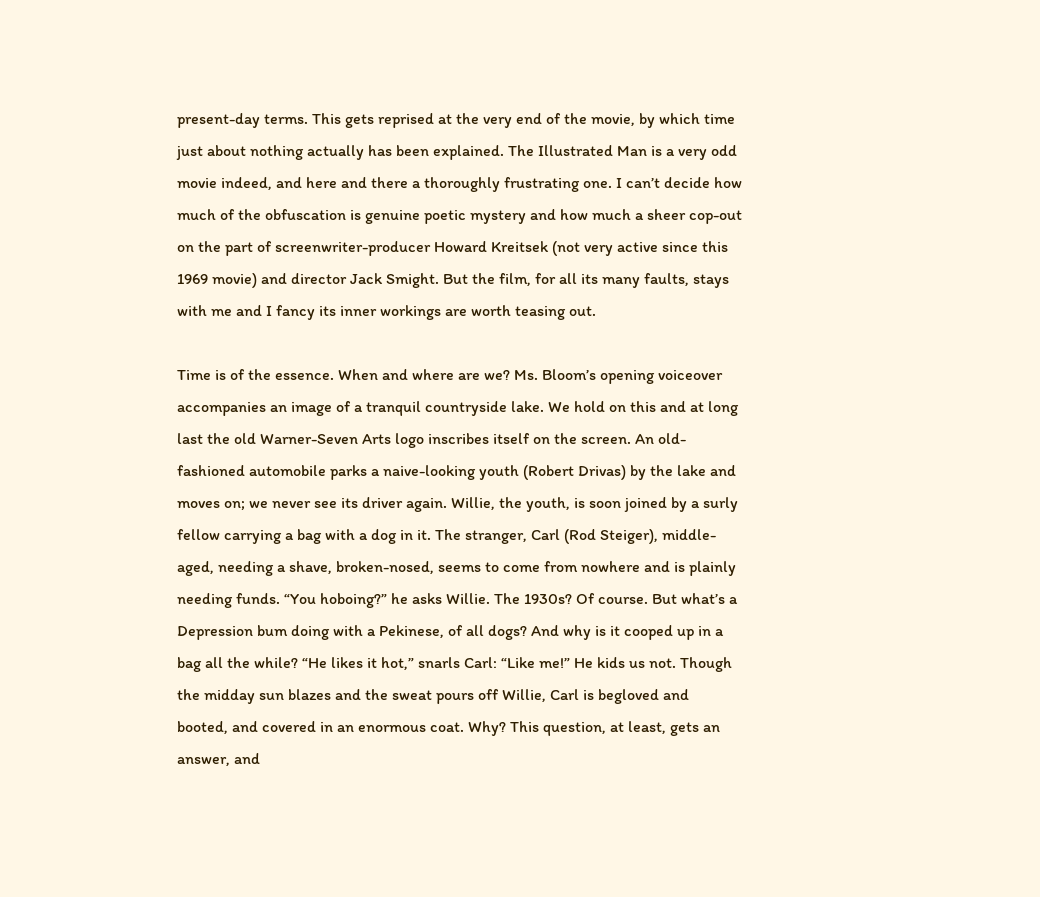present-day terms. This gets reprised at the very end of the movie, by which time just about nothing actually has been explained. The Illustrated Man is a very odd movie indeed, and here and there a thoroughly frustrating one. I can’t decide how much of the obfuscation is genuine poetic mystery and how much a sheer cop-out on the part of screenwriter-producer Howard Kreitsek (not very active since this 1969 movie) and director Jack Smight. But the film, for all its many faults, stays with me and I fancy its inner workings are worth teasing out.

Time is of the essence. When and where are we? Ms. Bloom’s opening voiceover accompanies an image of a tranquil countryside lake. We hold on this and at long last the old Warner-Seven Arts logo inscribes itself on the screen. An old-fashioned automobile parks a naive-looking youth (Robert Drivas) by the lake and moves on; we never see its driver again. Willie, the youth, is soon joined by a surly fellow carrying a bag with a dog in it. The stranger, Carl (Rod Steiger), middle-aged, needing a shave, broken-nosed, seems to come from nowhere and is plainly needing funds. “You hoboing?” he asks Willie. The 1930s? Of course. But what’s a Depression bum doing with a Pekinese, of all dogs? And why is it cooped up in a bag all the while? “He likes it hot,” snarls Carl: “Like me!” He kids us not. Though the midday sun blazes and the sweat pours off Willie, Carl is begloved and booted, and covered in an enormous coat. Why? This question, at least, gets an answer, and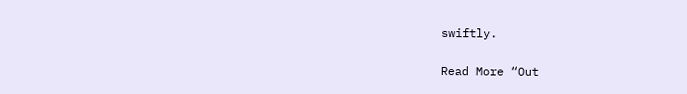swiftly.

Read More “Out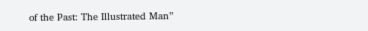of the Past: The Illustrated Man”